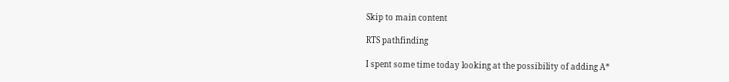Skip to main content

RTS pathfinding

I spent some time today looking at the possibility of adding A*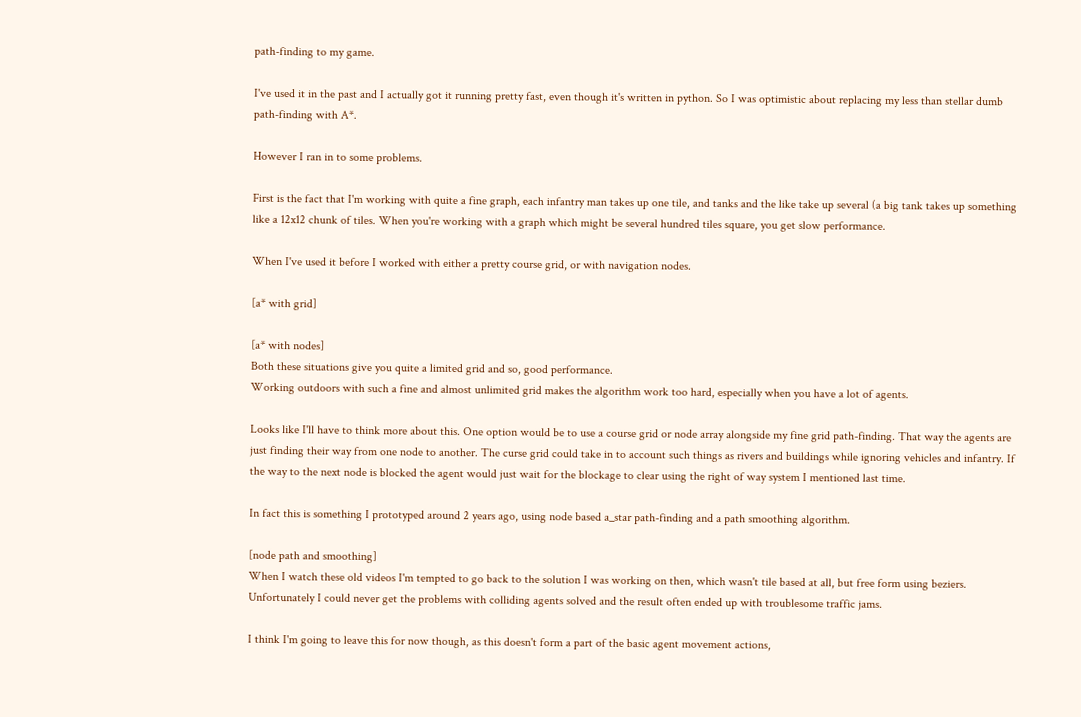path-finding to my game.

I've used it in the past and I actually got it running pretty fast, even though it's written in python. So I was optimistic about replacing my less than stellar dumb path-finding with A*.

However I ran in to some problems.

First is the fact that I'm working with quite a fine graph, each infantry man takes up one tile, and tanks and the like take up several (a big tank takes up something like a 12x12 chunk of tiles. When you're working with a graph which might be several hundred tiles square, you get slow performance.

When I've used it before I worked with either a pretty course grid, or with navigation nodes.

[a* with grid]

[a* with nodes]
Both these situations give you quite a limited grid and so, good performance.
Working outdoors with such a fine and almost unlimited grid makes the algorithm work too hard, especially when you have a lot of agents.

Looks like I'll have to think more about this. One option would be to use a course grid or node array alongside my fine grid path-finding. That way the agents are just finding their way from one node to another. The curse grid could take in to account such things as rivers and buildings while ignoring vehicles and infantry. If the way to the next node is blocked the agent would just wait for the blockage to clear using the right of way system I mentioned last time.

In fact this is something I prototyped around 2 years ago, using node based a_star path-finding and a path smoothing algorithm.

[node path and smoothing]
When I watch these old videos I'm tempted to go back to the solution I was working on then, which wasn't tile based at all, but free form using beziers. Unfortunately I could never get the problems with colliding agents solved and the result often ended up with troublesome traffic jams.

I think I'm going to leave this for now though, as this doesn't form a part of the basic agent movement actions,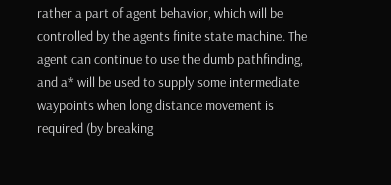rather a part of agent behavior, which will be controlled by the agents finite state machine. The agent can continue to use the dumb pathfinding, and a* will be used to supply some intermediate waypoints when long distance movement is required (by breaking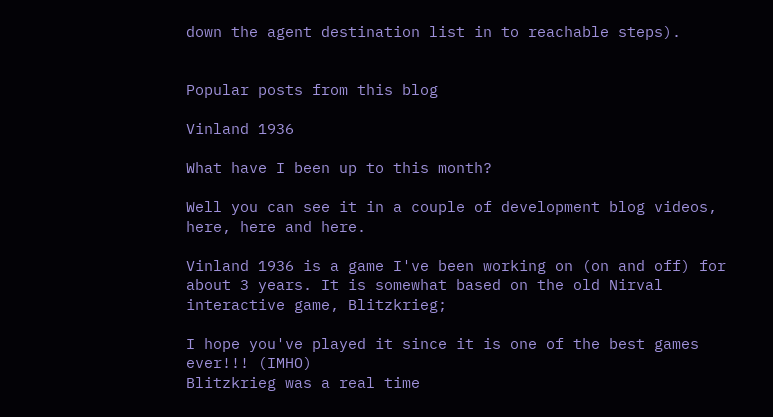down the agent destination list in to reachable steps).


Popular posts from this blog

Vinland 1936

What have I been up to this month?

Well you can see it in a couple of development blog videos, here, here and here.

Vinland 1936 is a game I've been working on (on and off) for about 3 years. It is somewhat based on the old Nirval interactive game, Blitzkrieg;

I hope you've played it since it is one of the best games ever!!! (IMHO)
Blitzkrieg was a real time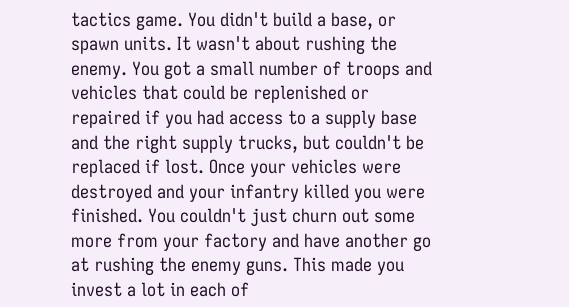tactics game. You didn't build a base, or spawn units. It wasn't about rushing the enemy. You got a small number of troops and vehicles that could be replenished or repaired if you had access to a supply base and the right supply trucks, but couldn't be replaced if lost. Once your vehicles were destroyed and your infantry killed you were finished. You couldn't just churn out some more from your factory and have another go at rushing the enemy guns. This made you invest a lot in each of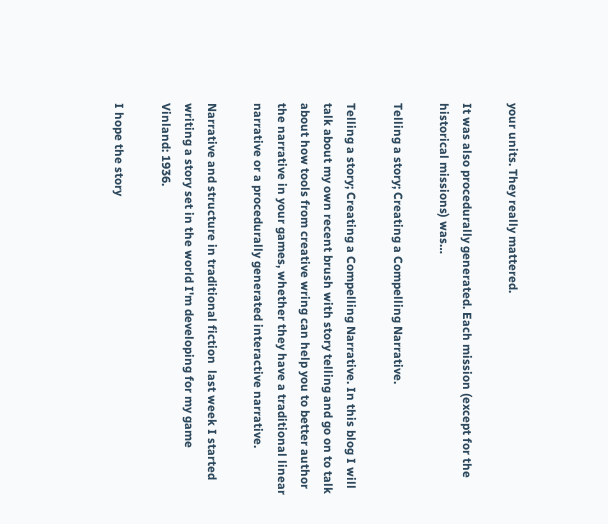your units. They really mattered.

It was also procedurally generated. Each mission (except for the historical missions) was…

Telling a story; Creating a Compelling Narrative.

Telling a story; Creating a Compelling Narrative. In this blog I will talk about my own recent brush with story telling and go on to talk about how tools from creative wring can help you to better author the narrative in your games, whether they have a traditional linear narrative or a procedurally generated interactive narrative.

Narrative and structure in traditional fiction  last week I started writing a story set in the world I'm developing for my game Vinland: 1936.

I hope the story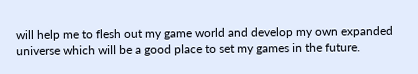will help me to flesh out my game world and develop my own expanded universe which will be a good place to set my games in the future.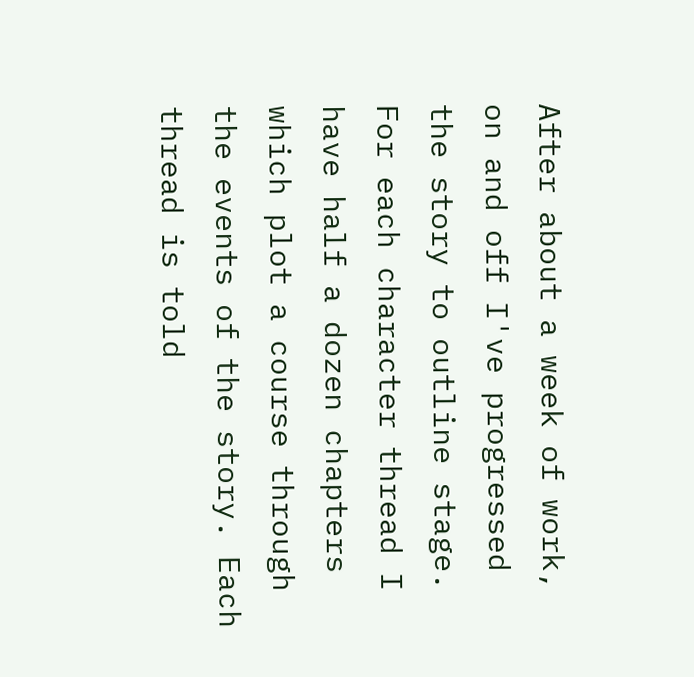After about a week of work, on and off I've progressed the story to outline stage. For each character thread I have half a dozen chapters which plot a course through the events of the story. Each thread is told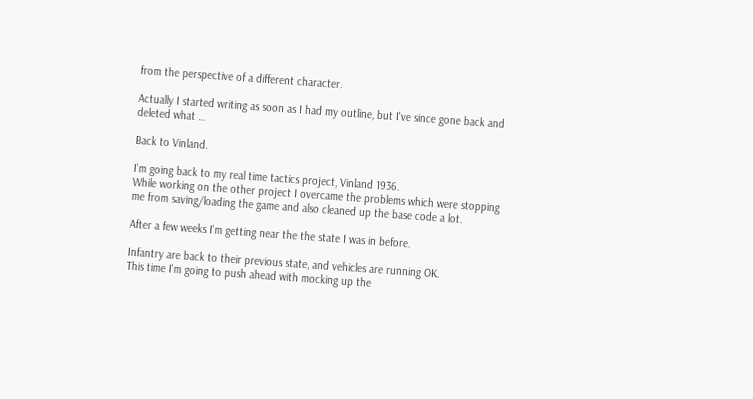from the perspective of a different character.

Actually I started writing as soon as I had my outline, but I've since gone back and deleted what …

Back to Vinland.

I'm going back to my real time tactics project, Vinland 1936.
While working on the other project I overcame the problems which were stopping me from saving/loading the game and also cleaned up the base code a lot.

After a few weeks I'm getting near the the state I was in before.

Infantry are back to their previous state, and vehicles are running OK.
This time I'm going to push ahead with mocking up the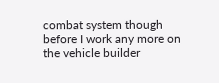combat system though before I work any more on the vehicle builder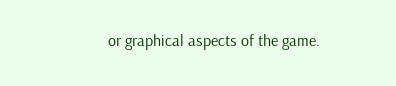or graphical aspects of the game.